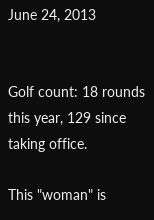June 24, 2013


Golf count: 18 rounds this year, 129 since taking office.

This "woman" is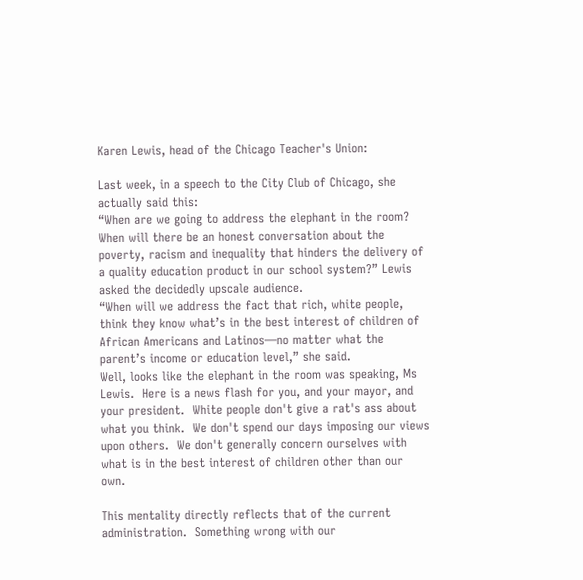Karen Lewis, head of the Chicago Teacher's Union:

Last week, in a speech to the City Club of Chicago, she actually said this:
“When are we going to address the elephant in the room? When will there be an honest conversation about the poverty, racism and inequality that hinders the delivery of a quality education product in our school system?” Lewis asked the decidedly upscale audience.
“When will we address the fact that rich, white people, think they know what’s in the best interest of children of African Americans and Latinos—no matter what the parent’s income or education level,” she said.
Well, looks like the elephant in the room was speaking, Ms Lewis.  Here is a news flash for you, and your mayor, and your president.  White people don't give a rat's ass about what you think.  We don't spend our days imposing our views upon others.  We don't generally concern ourselves with what is in the best interest of children other than our own.

This mentality directly reflects that of the current administration.  Something wrong with our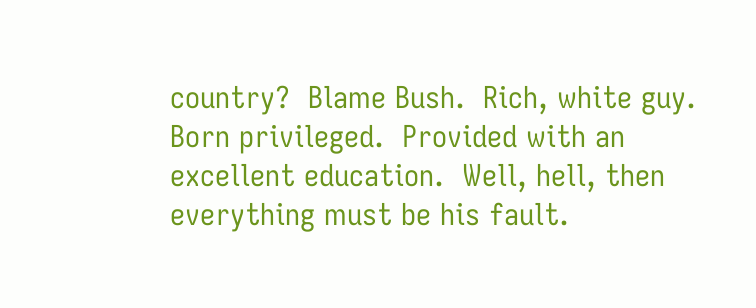country?  Blame Bush.  Rich, white guy.  Born privileged.  Provided with an excellent education.  Well, hell, then everything must be his fault.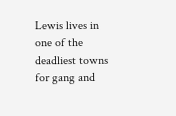Lewis lives in one of the deadliest towns for gang and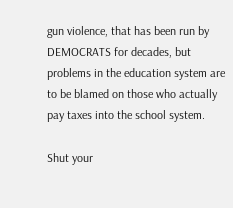gun violence, that has been run by DEMOCRATS for decades, but problems in the education system are to be blamed on those who actually pay taxes into the school system.

Shut your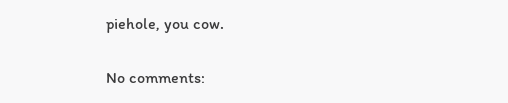piehole, you cow.

No comments: